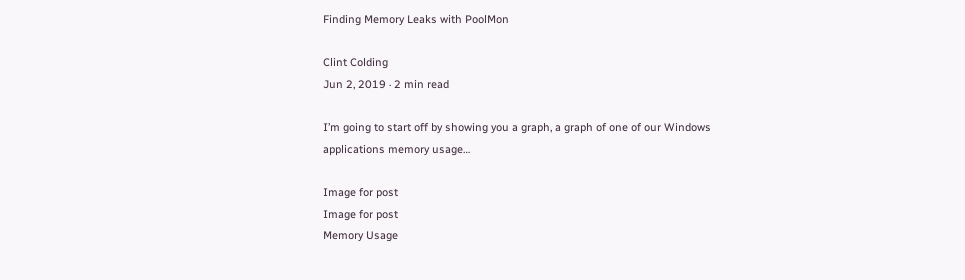Finding Memory Leaks with PoolMon

Clint Colding
Jun 2, 2019 · 2 min read

I’m going to start off by showing you a graph, a graph of one of our Windows applications memory usage…

Image for post
Image for post
Memory Usage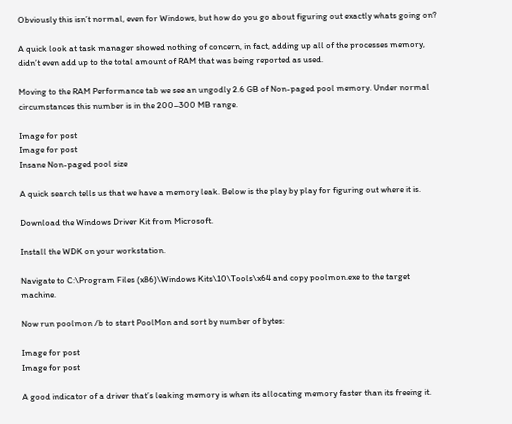Obviously this isn’t normal, even for Windows, but how do you go about figuring out exactly whats going on?

A quick look at task manager showed nothing of concern, in fact, adding up all of the processes memory, didn’t even add up to the total amount of RAM that was being reported as used.

Moving to the RAM Performance tab we see an ungodly 2.6 GB of Non-paged pool memory. Under normal circumstances this number is in the 200–300 MB range.

Image for post
Image for post
Insane Non-paged pool size

A quick search tells us that we have a memory leak. Below is the play by play for figuring out where it is.

Download the Windows Driver Kit from Microsoft.

Install the WDK on your workstation.

Navigate to C:\Program Files (x86)\Windows Kits\10\Tools\x64 and copy poolmon.exe to the target machine.

Now run poolmon /b to start PoolMon and sort by number of bytes:

Image for post
Image for post

A good indicator of a driver that’s leaking memory is when its allocating memory faster than its freeing it.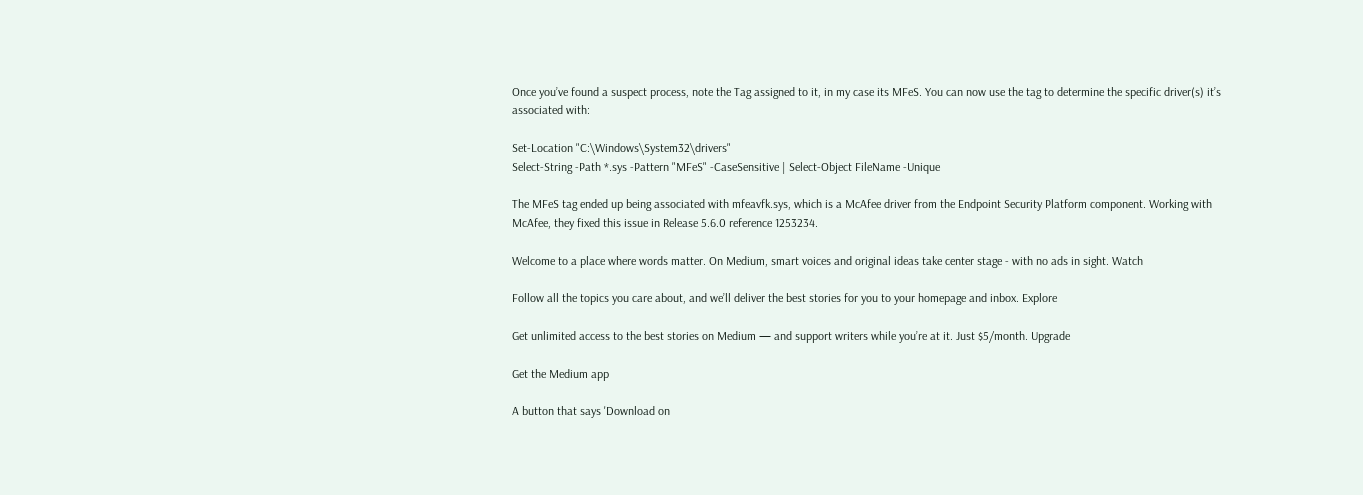Once you’ve found a suspect process, note the Tag assigned to it, in my case its MFeS. You can now use the tag to determine the specific driver(s) it’s associated with:

Set-Location "C:\Windows\System32\drivers"
Select-String -Path *.sys -Pattern "MFeS" -CaseSensitive | Select-Object FileName -Unique

The MFeS tag ended up being associated with mfeavfk.sys, which is a McAfee driver from the Endpoint Security Platform component. Working with McAfee, they fixed this issue in Release 5.6.0 reference 1253234.

Welcome to a place where words matter. On Medium, smart voices and original ideas take center stage - with no ads in sight. Watch

Follow all the topics you care about, and we’ll deliver the best stories for you to your homepage and inbox. Explore

Get unlimited access to the best stories on Medium — and support writers while you’re at it. Just $5/month. Upgrade

Get the Medium app

A button that says 'Download on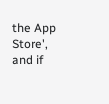the App Store', and if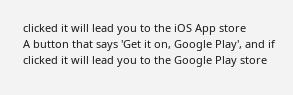clicked it will lead you to the iOS App store
A button that says 'Get it on, Google Play', and if clicked it will lead you to the Google Play store